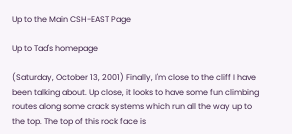Up to the Main CSH-EAST Page

Up to Tad's homepage

(Saturday, October 13, 2001) Finally, I'm close to the cliff I have been talking about. Up close, it looks to have some fun climbing routes along some crack systems which run all the way up to the top. The top of this rock face is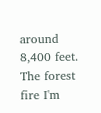around 8,400 feet. The forest fire I'm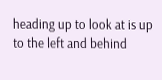heading up to look at is up to the left and behind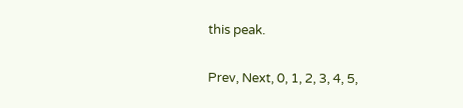this peak.

Prev, Next, 0, 1, 2, 3, 4, 5,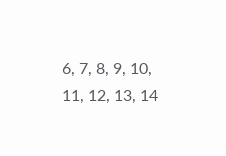6, 7, 8, 9, 10, 11, 12, 13, 14